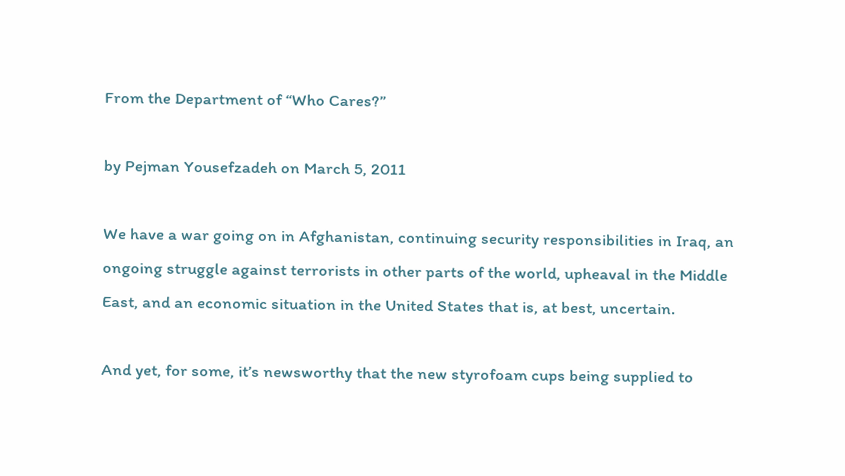From the Department of “Who Cares?”

by Pejman Yousefzadeh on March 5, 2011

We have a war going on in Afghanistan, continuing security responsibilities in Iraq, an ongoing struggle against terrorists in other parts of the world, upheaval in the Middle East, and an economic situation in the United States that is, at best, uncertain.

And yet, for some, it’s newsworthy that the new styrofoam cups being supplied to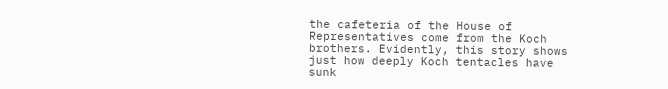the cafeteria of the House of Representatives come from the Koch brothers. Evidently, this story shows just how deeply Koch tentacles have sunk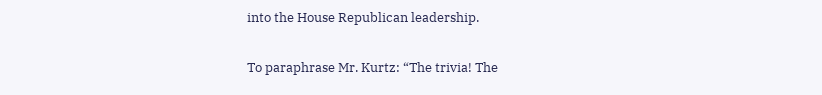into the House Republican leadership.

To paraphrase Mr. Kurtz: “The trivia! The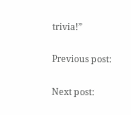trivia!”

Previous post:

Next post: